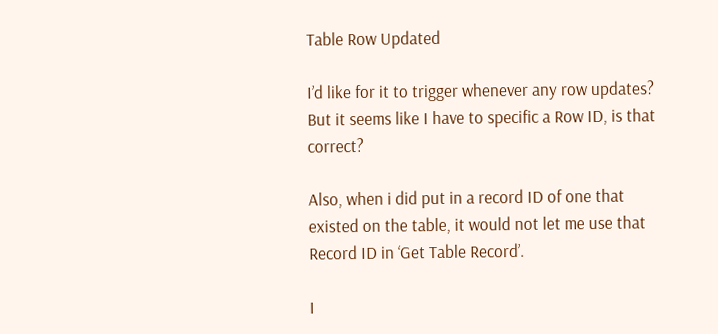Table Row Updated

I’d like for it to trigger whenever any row updates? But it seems like I have to specific a Row ID, is that correct?

Also, when i did put in a record ID of one that existed on the table, it would not let me use that Record ID in ‘Get Table Record’.

I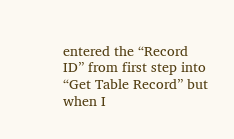entered the “Record ID” from first step into “Get Table Record” but when I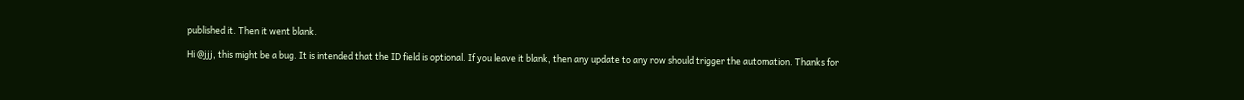published it. Then it went blank.

Hi @jjj, this might be a bug. It is intended that the ID field is optional. If you leave it blank, then any update to any row should trigger the automation. Thanks for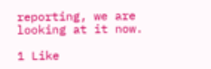reporting, we are looking at it now.

1 Like